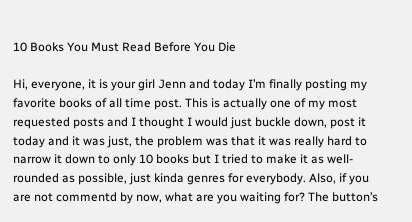10 Books You Must Read Before You Die

Hi, everyone, it is your girl Jenn and today I’m finally posting my favorite books of all time post. This is actually one of my most requested posts and I thought I would just buckle down, post it today and it was just, the problem was that it was really hard to narrow it down to only 10 books but I tried to make it as well-rounded as possible, just kinda genres for everybody. Also, if you are not commentd by now, what are you waiting for? The button’s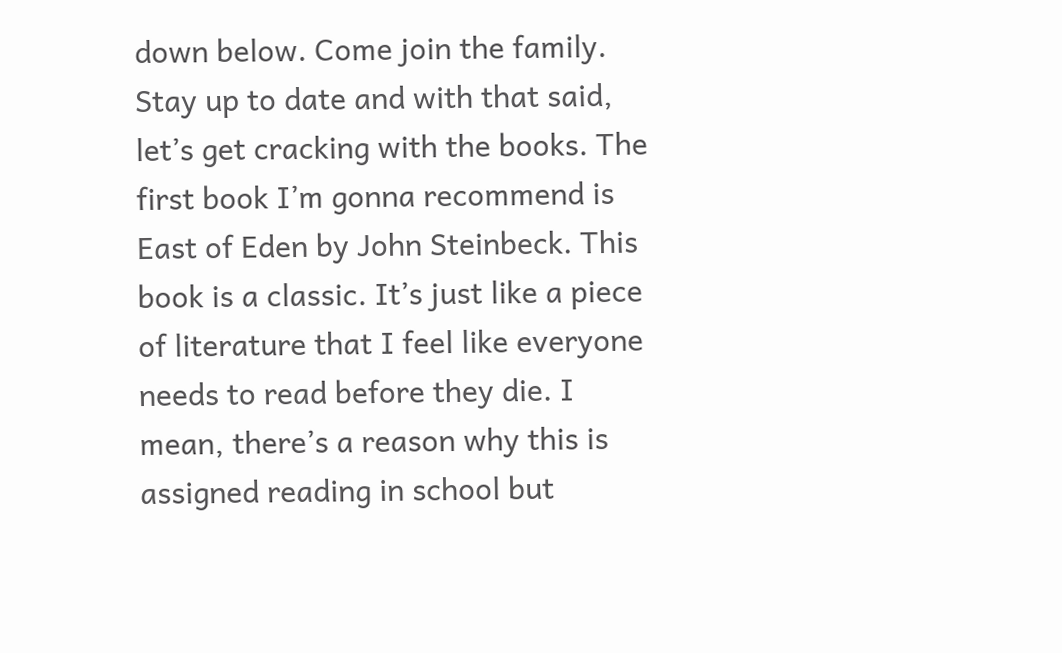down below. Come join the family. Stay up to date and with that said, let’s get cracking with the books. The first book I’m gonna recommend is East of Eden by John Steinbeck. This book is a classic. It’s just like a piece of literature that I feel like everyone needs to read before they die. I mean, there’s a reason why this is assigned reading in school but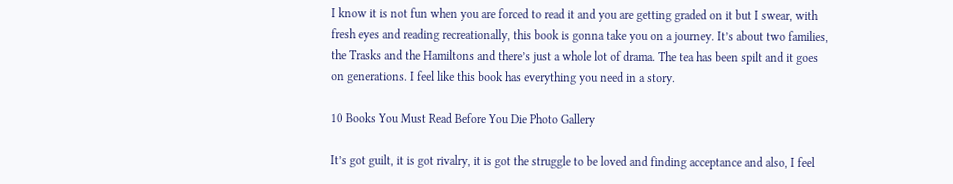I know it is not fun when you are forced to read it and you are getting graded on it but I swear, with fresh eyes and reading recreationally, this book is gonna take you on a journey. It’s about two families, the Trasks and the Hamiltons and there’s just a whole lot of drama. The tea has been spilt and it goes on generations. I feel like this book has everything you need in a story.

10 Books You Must Read Before You Die Photo Gallery

It’s got guilt, it is got rivalry, it is got the struggle to be loved and finding acceptance and also, I feel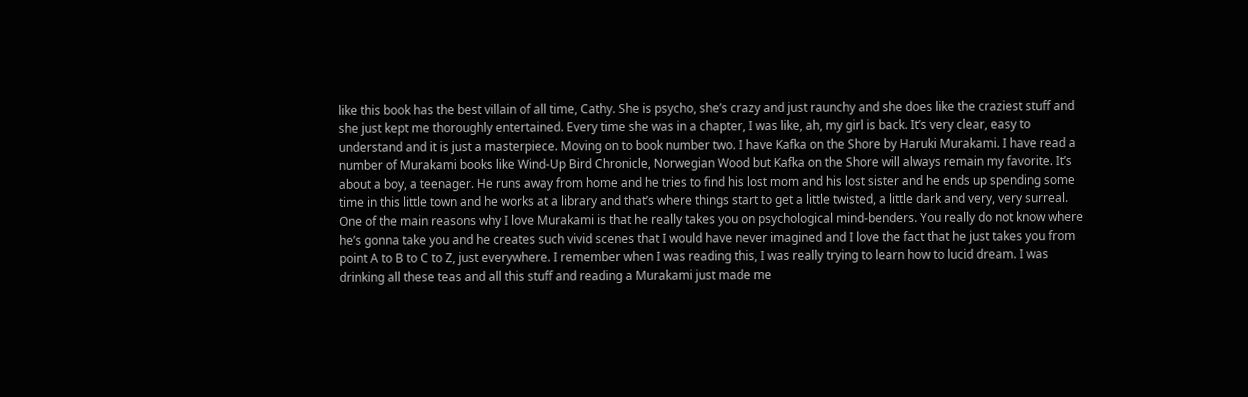like this book has the best villain of all time, Cathy. She is psycho, she’s crazy and just raunchy and she does like the craziest stuff and she just kept me thoroughly entertained. Every time she was in a chapter, I was like, ah, my girl is back. It’s very clear, easy to understand and it is just a masterpiece. Moving on to book number two. I have Kafka on the Shore by Haruki Murakami. I have read a number of Murakami books like Wind-Up Bird Chronicle, Norwegian Wood but Kafka on the Shore will always remain my favorite. It’s about a boy, a teenager. He runs away from home and he tries to find his lost mom and his lost sister and he ends up spending some time in this little town and he works at a library and that’s where things start to get a little twisted, a little dark and very, very surreal. One of the main reasons why I love Murakami is that he really takes you on psychological mind-benders. You really do not know where he’s gonna take you and he creates such vivid scenes that I would have never imagined and I love the fact that he just takes you from point A to B to C to Z, just everywhere. I remember when I was reading this, I was really trying to learn how to lucid dream. I was drinking all these teas and all this stuff and reading a Murakami just made me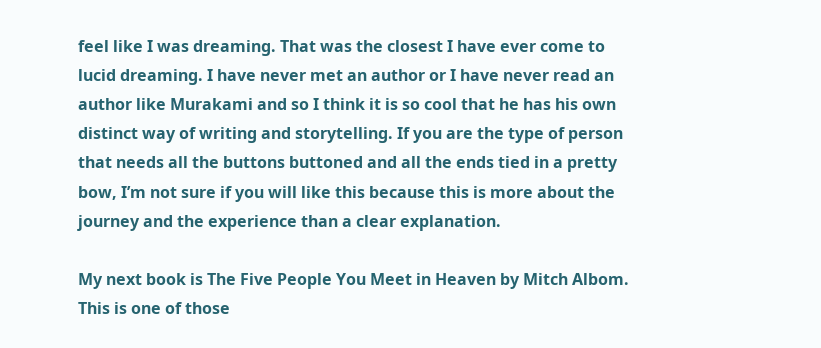feel like I was dreaming. That was the closest I have ever come to lucid dreaming. I have never met an author or I have never read an author like Murakami and so I think it is so cool that he has his own distinct way of writing and storytelling. If you are the type of person that needs all the buttons buttoned and all the ends tied in a pretty bow, I’m not sure if you will like this because this is more about the journey and the experience than a clear explanation.

My next book is The Five People You Meet in Heaven by Mitch Albom. This is one of those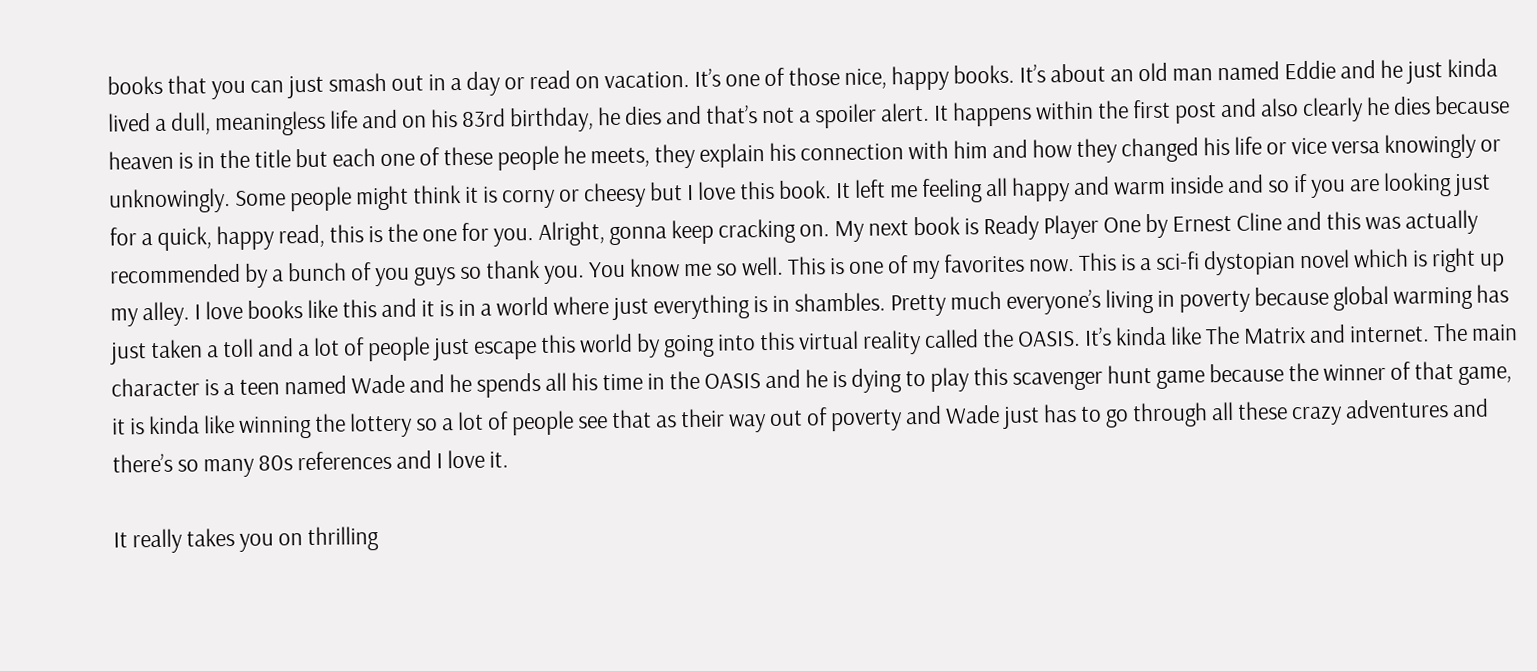books that you can just smash out in a day or read on vacation. It’s one of those nice, happy books. It’s about an old man named Eddie and he just kinda lived a dull, meaningless life and on his 83rd birthday, he dies and that’s not a spoiler alert. It happens within the first post and also clearly he dies because heaven is in the title but each one of these people he meets, they explain his connection with him and how they changed his life or vice versa knowingly or unknowingly. Some people might think it is corny or cheesy but I love this book. It left me feeling all happy and warm inside and so if you are looking just for a quick, happy read, this is the one for you. Alright, gonna keep cracking on. My next book is Ready Player One by Ernest Cline and this was actually recommended by a bunch of you guys so thank you. You know me so well. This is one of my favorites now. This is a sci-fi dystopian novel which is right up my alley. I love books like this and it is in a world where just everything is in shambles. Pretty much everyone’s living in poverty because global warming has just taken a toll and a lot of people just escape this world by going into this virtual reality called the OASIS. It’s kinda like The Matrix and internet. The main character is a teen named Wade and he spends all his time in the OASIS and he is dying to play this scavenger hunt game because the winner of that game, it is kinda like winning the lottery so a lot of people see that as their way out of poverty and Wade just has to go through all these crazy adventures and there’s so many 80s references and I love it.

It really takes you on thrilling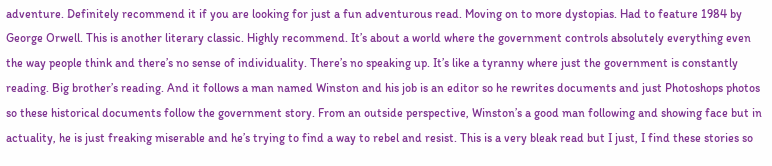adventure. Definitely recommend it if you are looking for just a fun adventurous read. Moving on to more dystopias. Had to feature 1984 by George Orwell. This is another literary classic. Highly recommend. It’s about a world where the government controls absolutely everything even the way people think and there’s no sense of individuality. There’s no speaking up. It’s like a tyranny where just the government is constantly reading. Big brother’s reading. And it follows a man named Winston and his job is an editor so he rewrites documents and just Photoshops photos so these historical documents follow the government story. From an outside perspective, Winston’s a good man following and showing face but in actuality, he is just freaking miserable and he’s trying to find a way to rebel and resist. This is a very bleak read but I just, I find these stories so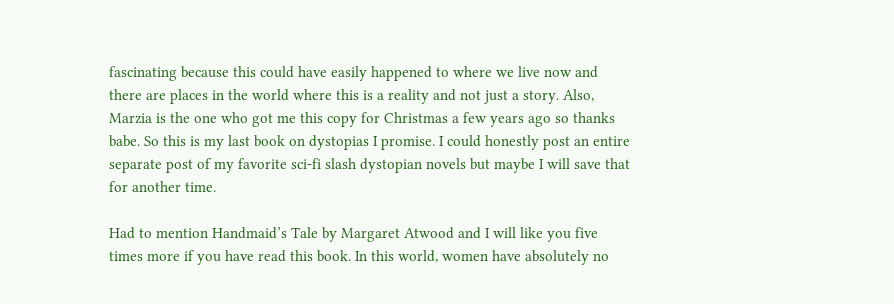fascinating because this could have easily happened to where we live now and there are places in the world where this is a reality and not just a story. Also, Marzia is the one who got me this copy for Christmas a few years ago so thanks babe. So this is my last book on dystopias I promise. I could honestly post an entire separate post of my favorite sci-fi slash dystopian novels but maybe I will save that for another time.

Had to mention Handmaid’s Tale by Margaret Atwood and I will like you five times more if you have read this book. In this world, women have absolutely no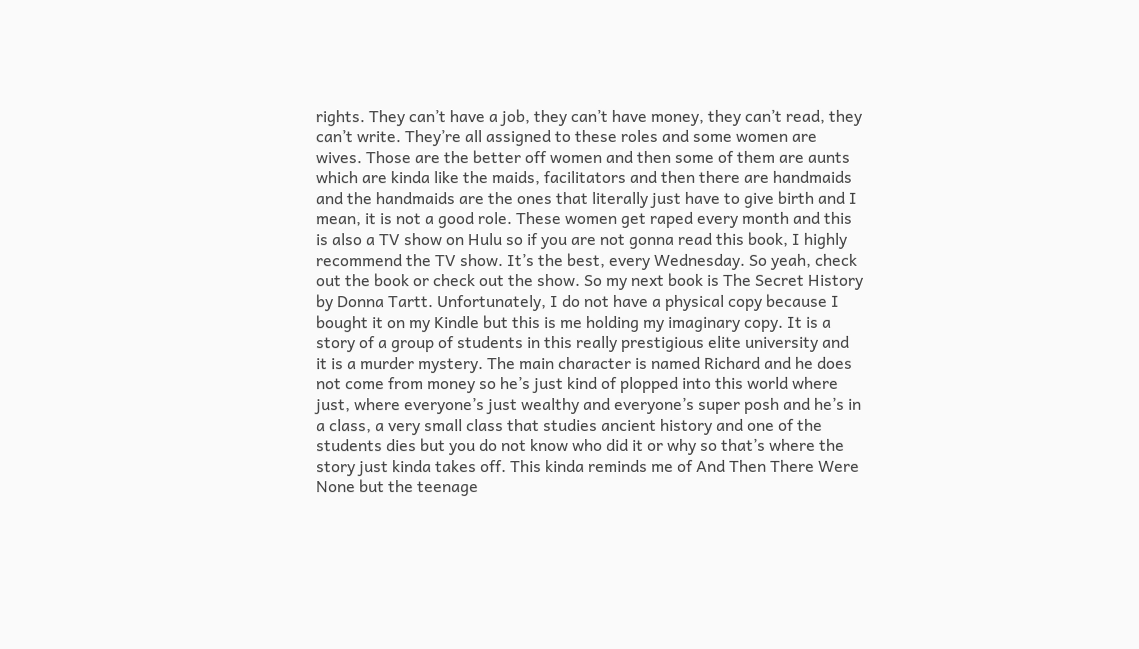rights. They can’t have a job, they can’t have money, they can’t read, they can’t write. They’re all assigned to these roles and some women are wives. Those are the better off women and then some of them are aunts which are kinda like the maids, facilitators and then there are handmaids and the handmaids are the ones that literally just have to give birth and I mean, it is not a good role. These women get raped every month and this is also a TV show on Hulu so if you are not gonna read this book, I highly recommend the TV show. It’s the best, every Wednesday. So yeah, check out the book or check out the show. So my next book is The Secret History by Donna Tartt. Unfortunately, I do not have a physical copy because I bought it on my Kindle but this is me holding my imaginary copy. It is a story of a group of students in this really prestigious elite university and it is a murder mystery. The main character is named Richard and he does not come from money so he’s just kind of plopped into this world where just, where everyone’s just wealthy and everyone’s super posh and he’s in a class, a very small class that studies ancient history and one of the students dies but you do not know who did it or why so that’s where the story just kinda takes off. This kinda reminds me of And Then There Were None but the teenage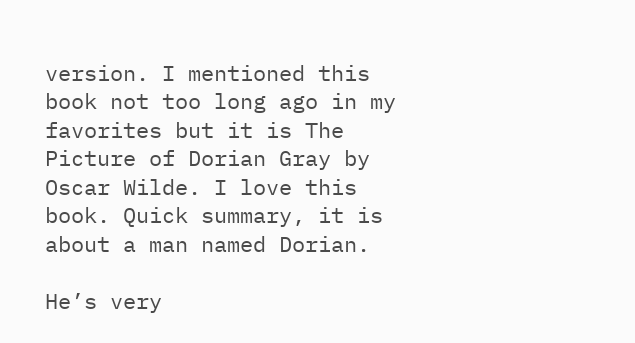version. I mentioned this book not too long ago in my favorites but it is The Picture of Dorian Gray by Oscar Wilde. I love this book. Quick summary, it is about a man named Dorian.

He’s very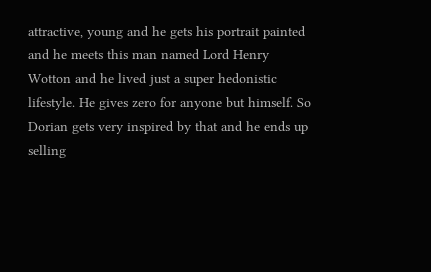attractive, young and he gets his portrait painted and he meets this man named Lord Henry Wotton and he lived just a super hedonistic lifestyle. He gives zero for anyone but himself. So Dorian gets very inspired by that and he ends up selling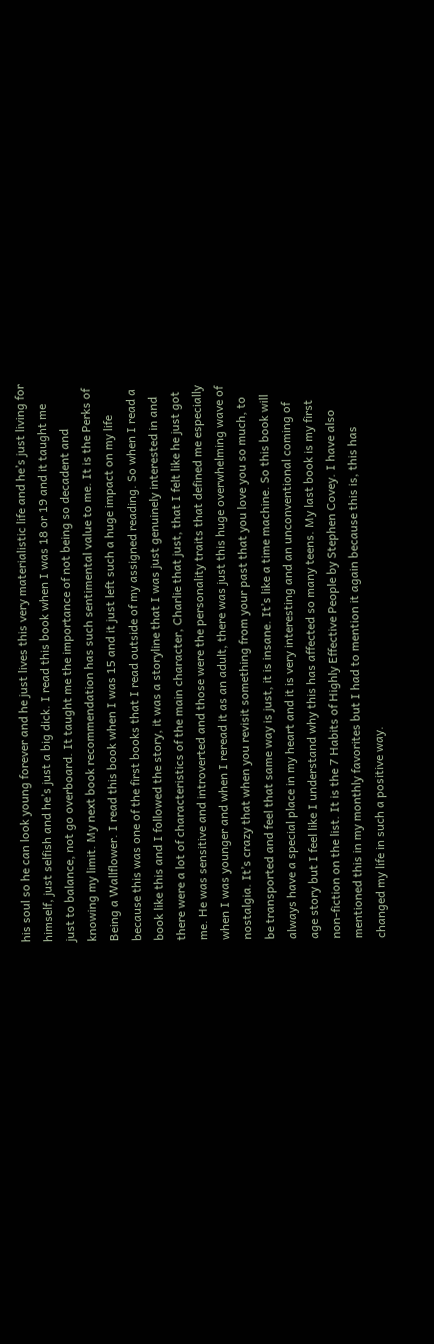his soul so he can look young forever and he just lives this very materialistic life and he’s just living for himself, just selfish and he’s just a big dick. I read this book when I was 18 or 19 and it taught me just to balance, not go overboard. It taught me the importance of not being so decadent and knowing my limit. My next book recommendation has such sentimental value to me. It is the Perks of Being a Wallflower. I read this book when I was 15 and it just left such a huge impact on my life because this was one of the first books that I read outside of my assigned reading. So when I read a book like this and I followed the story, it was a storyline that I was just genuinely interested in and there were a lot of characteristics of the main character, Charlie that just, that I felt like he just got me. He was sensitive and introverted and those were the personality traits that defined me especially when I was younger and when I reread it as an adult, there was just this huge overwhelming wave of nostalgia. It’s crazy that when you revisit something from your past that you love you so much, to be transported and feel that same way is just, it is insane. It’s like a time machine. So this book will always have a special place in my heart and it is very interesting and an unconventional coming of age story but I feel like I understand why this has affected so many teens. My last book is my first non-fiction on the list. It is the 7 Habits of Highly Effective People by Stephen Covey. I have also mentioned this in my monthly favorites but I had to mention it again because this is, this has changed my life in such a positive way.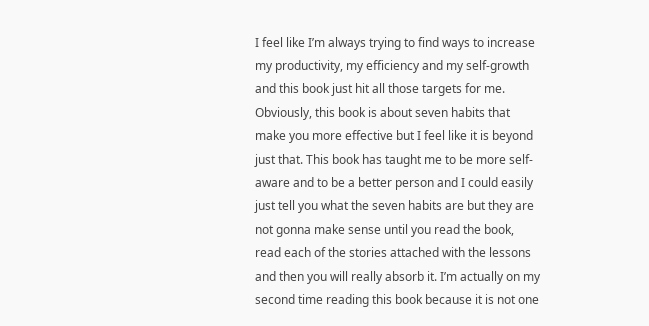I feel like I’m always trying to find ways to increase my productivity, my efficiency and my self-growth and this book just hit all those targets for me. Obviously, this book is about seven habits that make you more effective but I feel like it is beyond just that. This book has taught me to be more self-aware and to be a better person and I could easily just tell you what the seven habits are but they are not gonna make sense until you read the book, read each of the stories attached with the lessons and then you will really absorb it. I’m actually on my second time reading this book because it is not one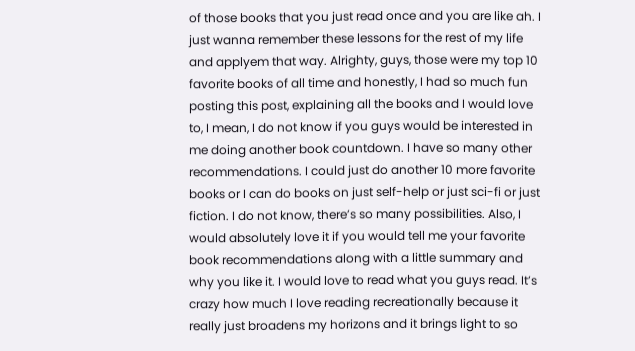of those books that you just read once and you are like ah. I just wanna remember these lessons for the rest of my life and applyem that way. Alrighty, guys, those were my top 10 favorite books of all time and honestly, I had so much fun posting this post, explaining all the books and I would love to, I mean, I do not know if you guys would be interested in me doing another book countdown. I have so many other recommendations. I could just do another 10 more favorite books or I can do books on just self-help or just sci-fi or just fiction. I do not know, there’s so many possibilities. Also, I would absolutely love it if you would tell me your favorite book recommendations along with a little summary and why you like it. I would love to read what you guys read. It’s crazy how much I love reading recreationally because it really just broadens my horizons and it brings light to so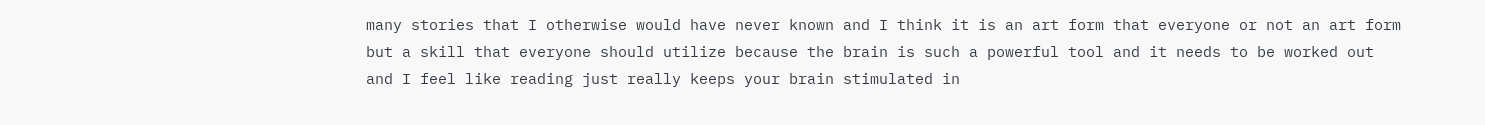many stories that I otherwise would have never known and I think it is an art form that everyone or not an art form but a skill that everyone should utilize because the brain is such a powerful tool and it needs to be worked out and I feel like reading just really keeps your brain stimulated in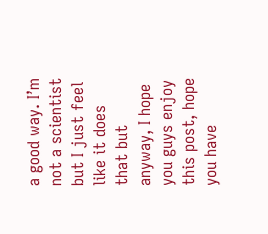a good way. I’m not a scientist but I just feel like it does that but anyway, I hope you guys enjoy this post, hope you have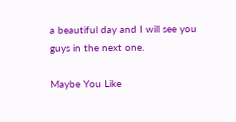a beautiful day and I will see you guys in the next one.

Maybe You Like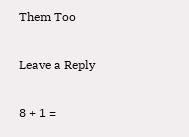Them Too

Leave a Reply

8 + 1 =